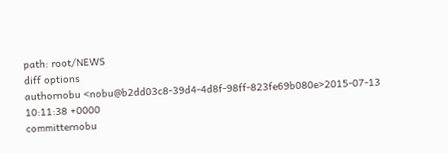path: root/NEWS
diff options
authornobu <nobu@b2dd03c8-39d4-4d8f-98ff-823fe69b080e>2015-07-13 10:11:38 +0000
committernobu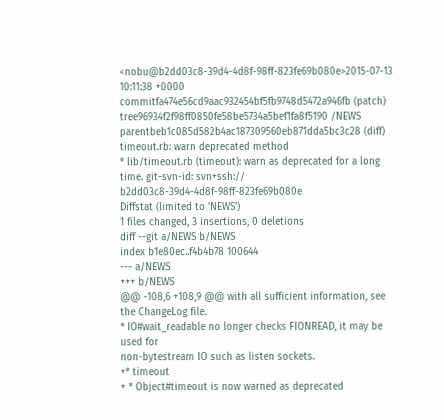<nobu@b2dd03c8-39d4-4d8f-98ff-823fe69b080e>2015-07-13 10:11:38 +0000
commitfa474e56cd9aac932454bf5fb9748d5472a946fb (patch)
tree96934f2f98ff0850fe58be5734a5bef1fa8f5190 /NEWS
parentbeb1c085d582b4ac187309560eb871dda5bc3c28 (diff)
timeout.rb: warn deprecated method
* lib/timeout.rb (timeout): warn as deprecated for a long time. git-svn-id: svn+ssh:// b2dd03c8-39d4-4d8f-98ff-823fe69b080e
Diffstat (limited to 'NEWS')
1 files changed, 3 insertions, 0 deletions
diff --git a/NEWS b/NEWS
index b1e80ec..f4b4b78 100644
--- a/NEWS
+++ b/NEWS
@@ -108,6 +108,9 @@ with all sufficient information, see the ChangeLog file.
* IO#wait_readable no longer checks FIONREAD, it may be used for
non-bytestream IO such as listen sockets.
+* timeout
+ * Object#timeout is now warned as deprecated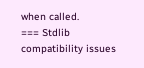when called.
=== Stdlib compatibility issues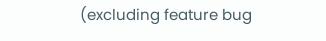(excluding feature bug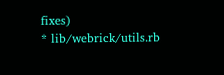fixes)
* lib/webrick/utils.rb